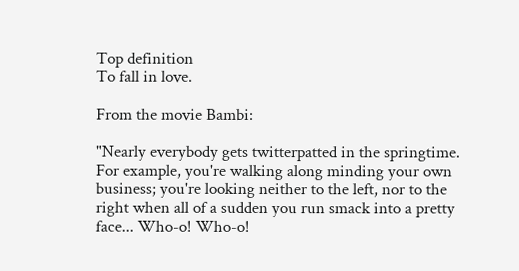Top definition
To fall in love.

From the movie Bambi:

"Nearly everybody gets twitterpatted in the springtime. For example, you're walking along minding your own business; you're looking neither to the left, nor to the right when all of a sudden you run smack into a pretty face... Who-o! Who-o!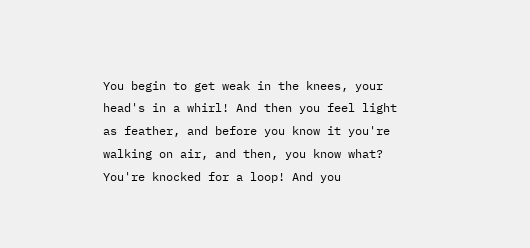You begin to get weak in the knees, your head's in a whirl! And then you feel light as feather, and before you know it you're walking on air, and then, you know what? You're knocked for a loop! And you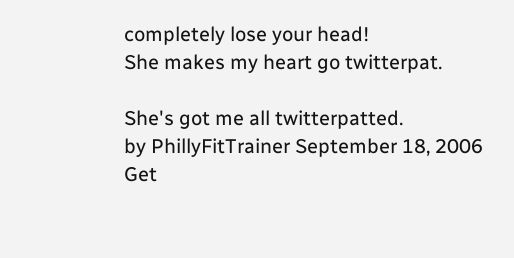completely lose your head!
She makes my heart go twitterpat.

She's got me all twitterpatted.
by PhillyFitTrainer September 18, 2006
Get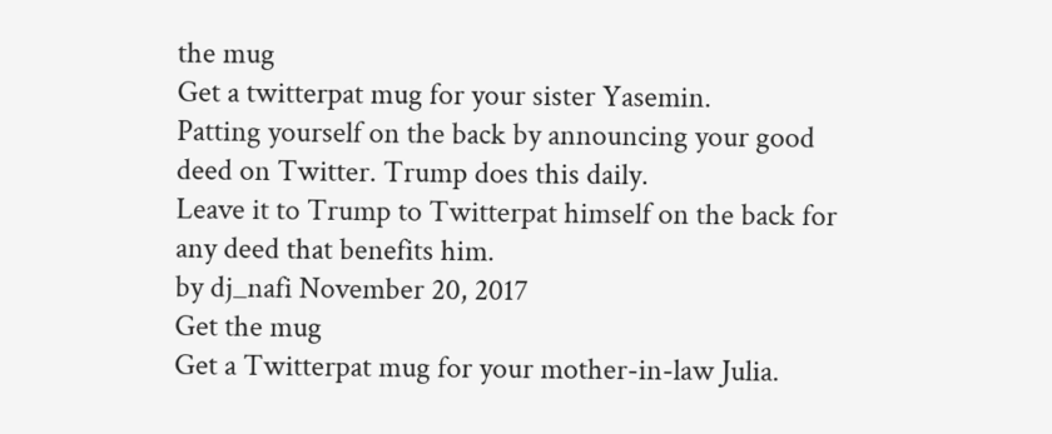the mug
Get a twitterpat mug for your sister Yasemin.
Patting yourself on the back by announcing your good deed on Twitter. Trump does this daily.
Leave it to Trump to Twitterpat himself on the back for any deed that benefits him.
by dj_nafi November 20, 2017
Get the mug
Get a Twitterpat mug for your mother-in-law Julia.